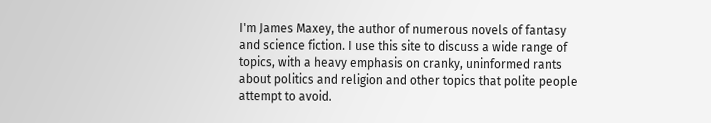I'm James Maxey, the author of numerous novels of fantasy and science fiction. I use this site to discuss a wide range of topics, with a heavy emphasis on cranky, uninformed rants about politics and religion and other topics that polite people attempt to avoid.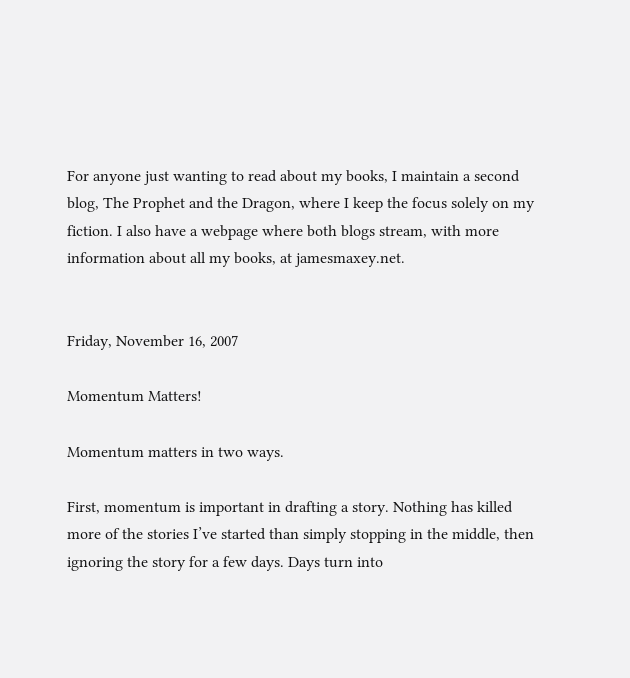For anyone just wanting to read about my books, I maintain a second blog, The Prophet and the Dragon, where I keep the focus solely on my fiction. I also have a webpage where both blogs stream, with more information about all my books, at jamesmaxey.net.


Friday, November 16, 2007

Momentum Matters!

Momentum matters in two ways.

First, momentum is important in drafting a story. Nothing has killed more of the stories I’ve started than simply stopping in the middle, then ignoring the story for a few days. Days turn into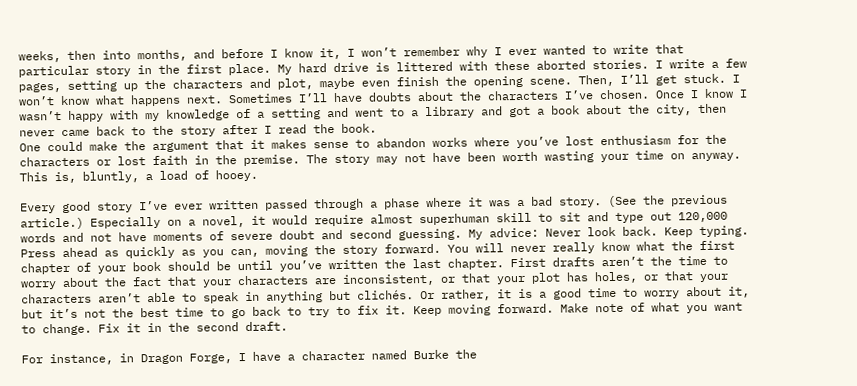weeks, then into months, and before I know it, I won’t remember why I ever wanted to write that particular story in the first place. My hard drive is littered with these aborted stories. I write a few pages, setting up the characters and plot, maybe even finish the opening scene. Then, I’ll get stuck. I won’t know what happens next. Sometimes I’ll have doubts about the characters I’ve chosen. Once I know I wasn’t happy with my knowledge of a setting and went to a library and got a book about the city, then never came back to the story after I read the book.
One could make the argument that it makes sense to abandon works where you’ve lost enthusiasm for the characters or lost faith in the premise. The story may not have been worth wasting your time on anyway. This is, bluntly, a load of hooey.

Every good story I’ve ever written passed through a phase where it was a bad story. (See the previous article.) Especially on a novel, it would require almost superhuman skill to sit and type out 120,000 words and not have moments of severe doubt and second guessing. My advice: Never look back. Keep typing. Press ahead as quickly as you can, moving the story forward. You will never really know what the first chapter of your book should be until you’ve written the last chapter. First drafts aren’t the time to worry about the fact that your characters are inconsistent, or that your plot has holes, or that your characters aren’t able to speak in anything but clichés. Or rather, it is a good time to worry about it, but it’s not the best time to go back to try to fix it. Keep moving forward. Make note of what you want to change. Fix it in the second draft.

For instance, in Dragon Forge, I have a character named Burke the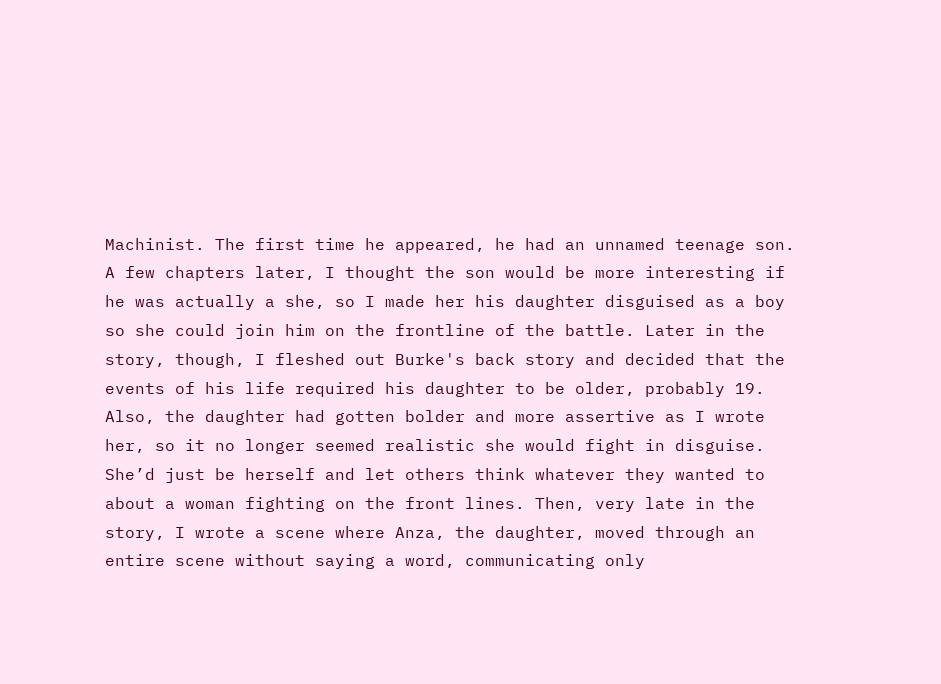Machinist. The first time he appeared, he had an unnamed teenage son. A few chapters later, I thought the son would be more interesting if he was actually a she, so I made her his daughter disguised as a boy so she could join him on the frontline of the battle. Later in the story, though, I fleshed out Burke's back story and decided that the events of his life required his daughter to be older, probably 19. Also, the daughter had gotten bolder and more assertive as I wrote her, so it no longer seemed realistic she would fight in disguise. She’d just be herself and let others think whatever they wanted to about a woman fighting on the front lines. Then, very late in the story, I wrote a scene where Anza, the daughter, moved through an entire scene without saying a word, communicating only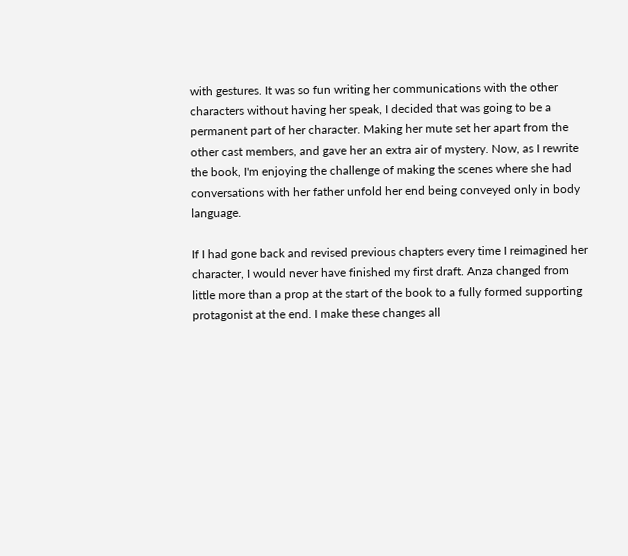with gestures. It was so fun writing her communications with the other characters without having her speak, I decided that was going to be a permanent part of her character. Making her mute set her apart from the other cast members, and gave her an extra air of mystery. Now, as I rewrite the book, I'm enjoying the challenge of making the scenes where she had conversations with her father unfold her end being conveyed only in body language.

If I had gone back and revised previous chapters every time I reimagined her character, I would never have finished my first draft. Anza changed from little more than a prop at the start of the book to a fully formed supporting protagonist at the end. I make these changes all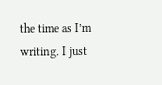the time as I’m writing. I just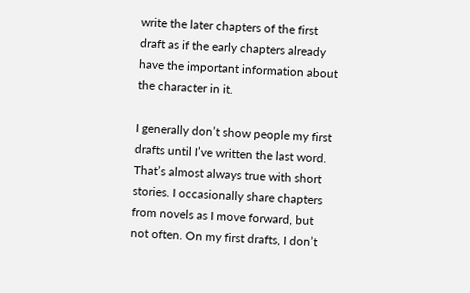write the later chapters of the first draft as if the early chapters already have the important information about the character in it.

I generally don’t show people my first drafts until I’ve written the last word. That’s almost always true with short stories. I occasionally share chapters from novels as I move forward, but not often. On my first drafts, I don’t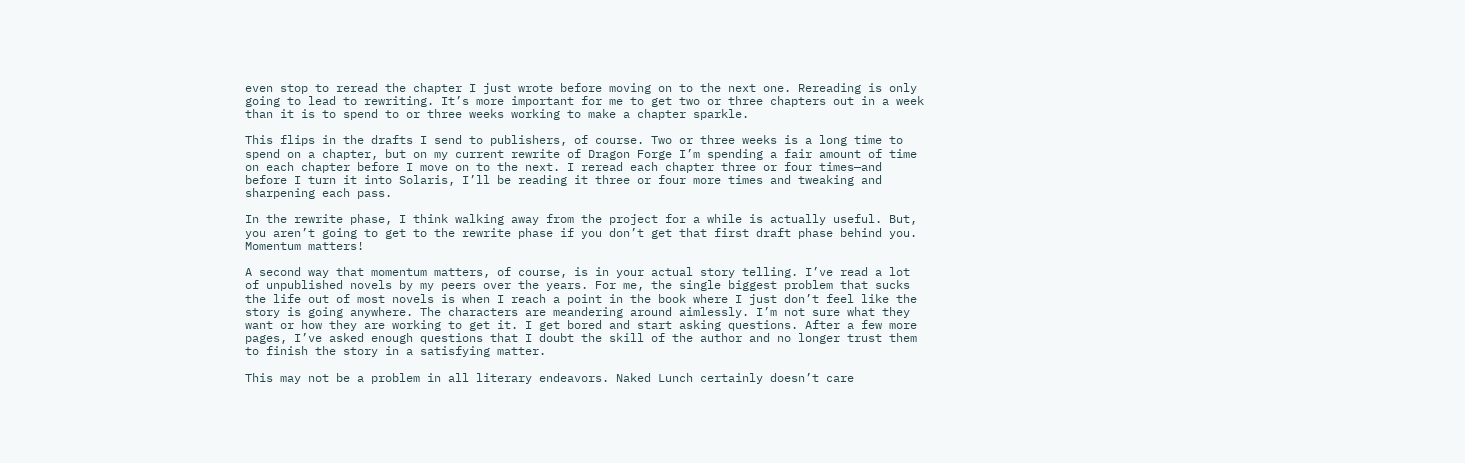even stop to reread the chapter I just wrote before moving on to the next one. Rereading is only going to lead to rewriting. It’s more important for me to get two or three chapters out in a week than it is to spend to or three weeks working to make a chapter sparkle.

This flips in the drafts I send to publishers, of course. Two or three weeks is a long time to spend on a chapter, but on my current rewrite of Dragon Forge I’m spending a fair amount of time on each chapter before I move on to the next. I reread each chapter three or four times—and before I turn it into Solaris, I’ll be reading it three or four more times and tweaking and sharpening each pass.

In the rewrite phase, I think walking away from the project for a while is actually useful. But, you aren’t going to get to the rewrite phase if you don’t get that first draft phase behind you. Momentum matters!

A second way that momentum matters, of course, is in your actual story telling. I’ve read a lot of unpublished novels by my peers over the years. For me, the single biggest problem that sucks the life out of most novels is when I reach a point in the book where I just don’t feel like the story is going anywhere. The characters are meandering around aimlessly. I’m not sure what they want or how they are working to get it. I get bored and start asking questions. After a few more pages, I’ve asked enough questions that I doubt the skill of the author and no longer trust them to finish the story in a satisfying matter.

This may not be a problem in all literary endeavors. Naked Lunch certainly doesn’t care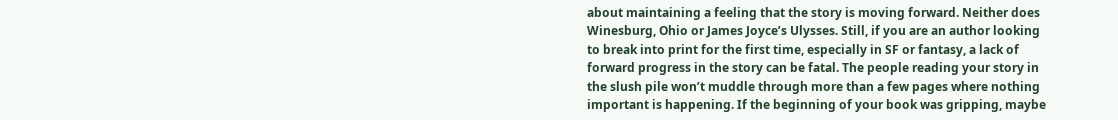about maintaining a feeling that the story is moving forward. Neither does Winesburg, Ohio or James Joyce’s Ulysses. Still, if you are an author looking to break into print for the first time, especially in SF or fantasy, a lack of forward progress in the story can be fatal. The people reading your story in the slush pile won’t muddle through more than a few pages where nothing important is happening. If the beginning of your book was gripping, maybe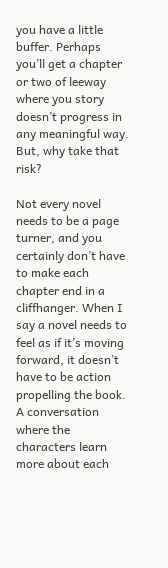you have a little buffer. Perhaps you’ll get a chapter or two of leeway where you story doesn’t progress in any meaningful way. But, why take that risk?

Not every novel needs to be a page turner, and you certainly don’t have to make each chapter end in a cliffhanger. When I say a novel needs to feel as if it’s moving forward, it doesn’t have to be action propelling the book. A conversation where the characters learn more about each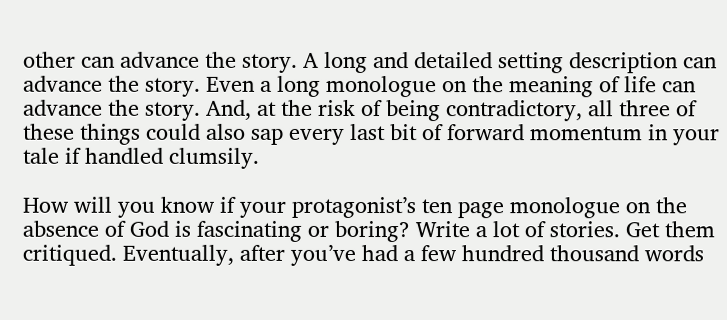other can advance the story. A long and detailed setting description can advance the story. Even a long monologue on the meaning of life can advance the story. And, at the risk of being contradictory, all three of these things could also sap every last bit of forward momentum in your tale if handled clumsily.

How will you know if your protagonist’s ten page monologue on the absence of God is fascinating or boring? Write a lot of stories. Get them critiqued. Eventually, after you’ve had a few hundred thousand words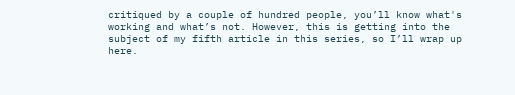critiqued by a couple of hundred people, you’ll know what's working and what’s not. However, this is getting into the subject of my fifth article in this series, so I’ll wrap up here.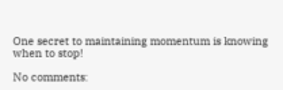One secret to maintaining momentum is knowing when to stop!

No comments: